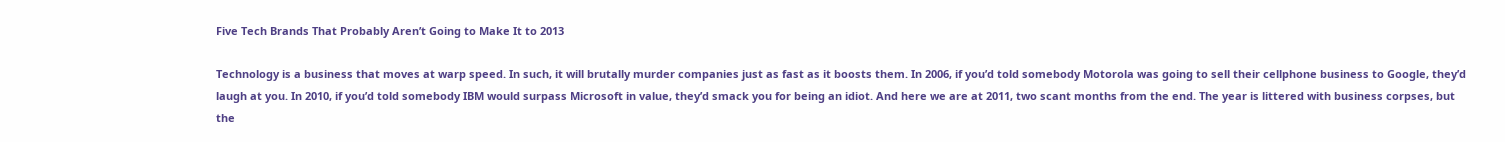Five Tech Brands That Probably Aren’t Going to Make It to 2013

Technology is a business that moves at warp speed. In such, it will brutally murder companies just as fast as it boosts them. In 2006, if you’d told somebody Motorola was going to sell their cellphone business to Google, they’d laugh at you. In 2010, if you’d told somebody IBM would surpass Microsoft in value, they’d smack you for being an idiot. And here we are at 2011, two scant months from the end. The year is littered with business corpses, but the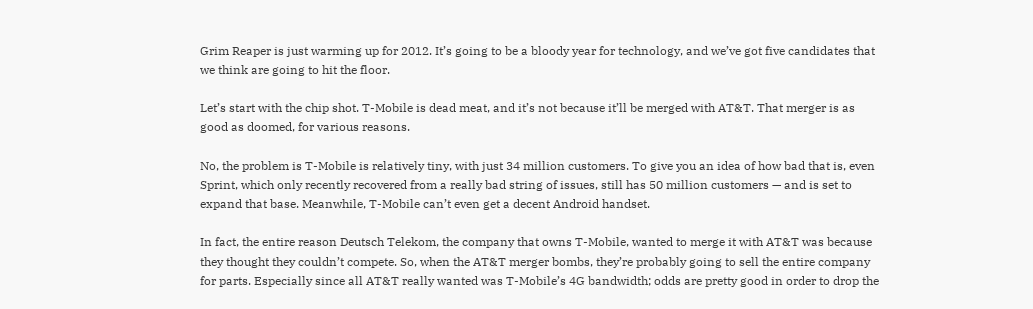Grim Reaper is just warming up for 2012. It’s going to be a bloody year for technology, and we’ve got five candidates that we think are going to hit the floor.

Let’s start with the chip shot. T-Mobile is dead meat, and it’s not because it’ll be merged with AT&T. That merger is as good as doomed, for various reasons.

No, the problem is T-Mobile is relatively tiny, with just 34 million customers. To give you an idea of how bad that is, even Sprint, which only recently recovered from a really bad string of issues, still has 50 million customers — and is set to expand that base. Meanwhile, T-Mobile can’t even get a decent Android handset.

In fact, the entire reason Deutsch Telekom, the company that owns T-Mobile, wanted to merge it with AT&T was because they thought they couldn’t compete. So, when the AT&T merger bombs, they’re probably going to sell the entire company for parts. Especially since all AT&T really wanted was T-Mobile’s 4G bandwidth; odds are pretty good in order to drop the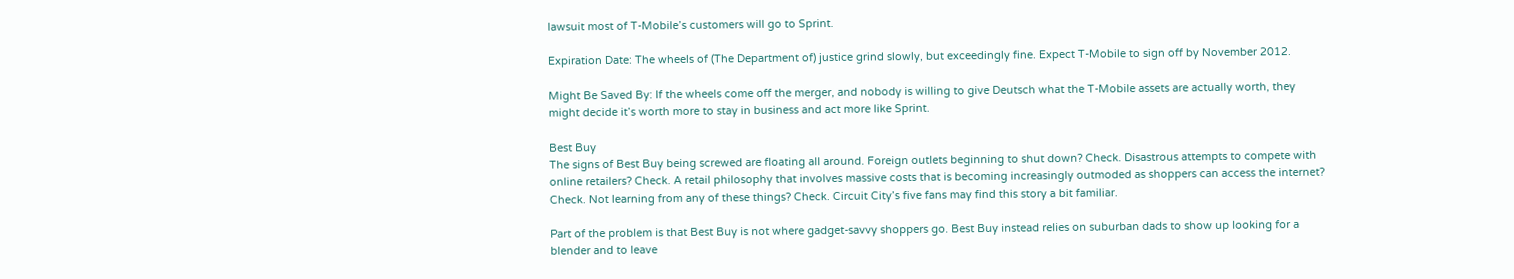lawsuit most of T-Mobile’s customers will go to Sprint.

Expiration Date: The wheels of (The Department of) justice grind slowly, but exceedingly fine. Expect T-Mobile to sign off by November 2012.

Might Be Saved By: If the wheels come off the merger, and nobody is willing to give Deutsch what the T-Mobile assets are actually worth, they might decide it’s worth more to stay in business and act more like Sprint.

Best Buy
The signs of Best Buy being screwed are floating all around. Foreign outlets beginning to shut down? Check. Disastrous attempts to compete with online retailers? Check. A retail philosophy that involves massive costs that is becoming increasingly outmoded as shoppers can access the internet? Check. Not learning from any of these things? Check. Circuit City’s five fans may find this story a bit familiar.

Part of the problem is that Best Buy is not where gadget-savvy shoppers go. Best Buy instead relies on suburban dads to show up looking for a blender and to leave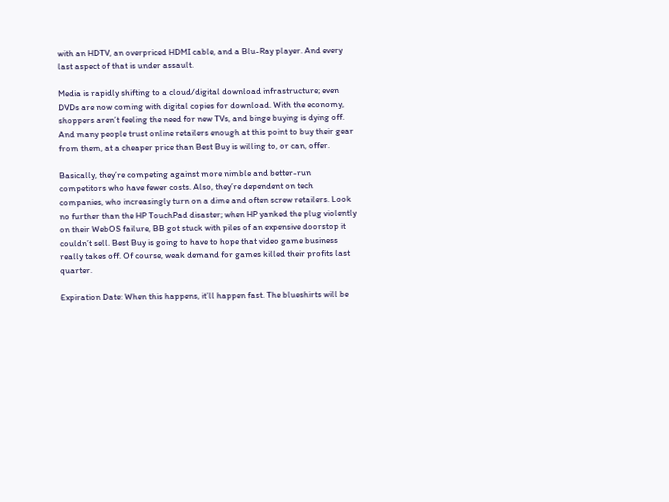with an HDTV, an overpriced HDMI cable, and a Blu-Ray player. And every last aspect of that is under assault.

Media is rapidly shifting to a cloud/digital download infrastructure; even DVDs are now coming with digital copies for download. With the economy, shoppers aren’t feeling the need for new TVs, and binge buying is dying off. And many people trust online retailers enough at this point to buy their gear from them, at a cheaper price than Best Buy is willing to, or can, offer.

Basically, they’re competing against more nimble and better-run competitors who have fewer costs. Also, they’re dependent on tech companies, who increasingly turn on a dime and often screw retailers. Look no further than the HP TouchPad disaster; when HP yanked the plug violently on their WebOS failure, BB got stuck with piles of an expensive doorstop it couldn’t sell. Best Buy is going to have to hope that video game business really takes off. Of course, weak demand for games killed their profits last quarter.

Expiration Date: When this happens, it’ll happen fast. The blueshirts will be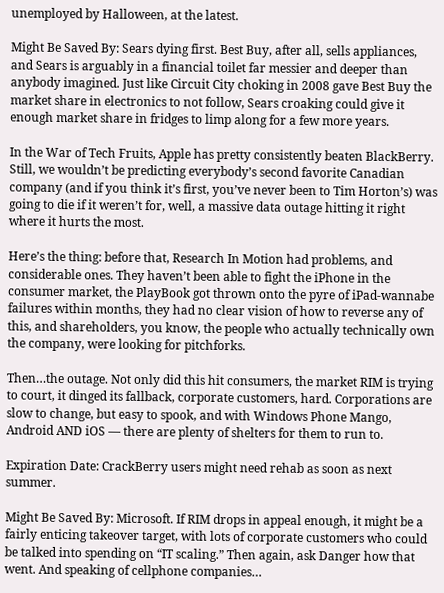unemployed by Halloween, at the latest.

Might Be Saved By: Sears dying first. Best Buy, after all, sells appliances, and Sears is arguably in a financial toilet far messier and deeper than anybody imagined. Just like Circuit City choking in 2008 gave Best Buy the market share in electronics to not follow, Sears croaking could give it enough market share in fridges to limp along for a few more years.

In the War of Tech Fruits, Apple has pretty consistently beaten BlackBerry. Still, we wouldn’t be predicting everybody’s second favorite Canadian company (and if you think it’s first, you’ve never been to Tim Horton’s) was going to die if it weren’t for, well, a massive data outage hitting it right where it hurts the most.

Here’s the thing: before that, Research In Motion had problems, and considerable ones. They haven’t been able to fight the iPhone in the consumer market, the PlayBook got thrown onto the pyre of iPad-wannabe failures within months, they had no clear vision of how to reverse any of this, and shareholders, you know, the people who actually technically own the company, were looking for pitchforks.

Then…the outage. Not only did this hit consumers, the market RIM is trying to court, it dinged its fallback, corporate customers, hard. Corporations are slow to change, but easy to spook, and with Windows Phone Mango, Android AND iOS — there are plenty of shelters for them to run to.

Expiration Date: CrackBerry users might need rehab as soon as next summer.

Might Be Saved By: Microsoft. If RIM drops in appeal enough, it might be a fairly enticing takeover target, with lots of corporate customers who could be talked into spending on “IT scaling.” Then again, ask Danger how that went. And speaking of cellphone companies…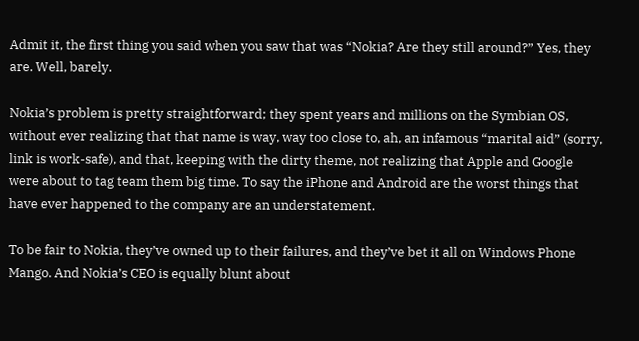Admit it, the first thing you said when you saw that was “Nokia? Are they still around?” Yes, they are. Well, barely.

Nokia’s problem is pretty straightforward; they spent years and millions on the Symbian OS, without ever realizing that that name is way, way too close to, ah, an infamous “marital aid” (sorry, link is work-safe), and that, keeping with the dirty theme, not realizing that Apple and Google were about to tag team them big time. To say the iPhone and Android are the worst things that have ever happened to the company are an understatement.

To be fair to Nokia, they’ve owned up to their failures, and they’ve bet it all on Windows Phone Mango. And Nokia’s CEO is equally blunt about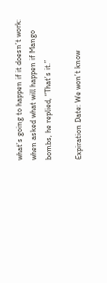what’s going to happen if it doesn’t work: when asked what will happen if Mango bombs, he replied, “That’s it.”

Expiration Date: We won’t know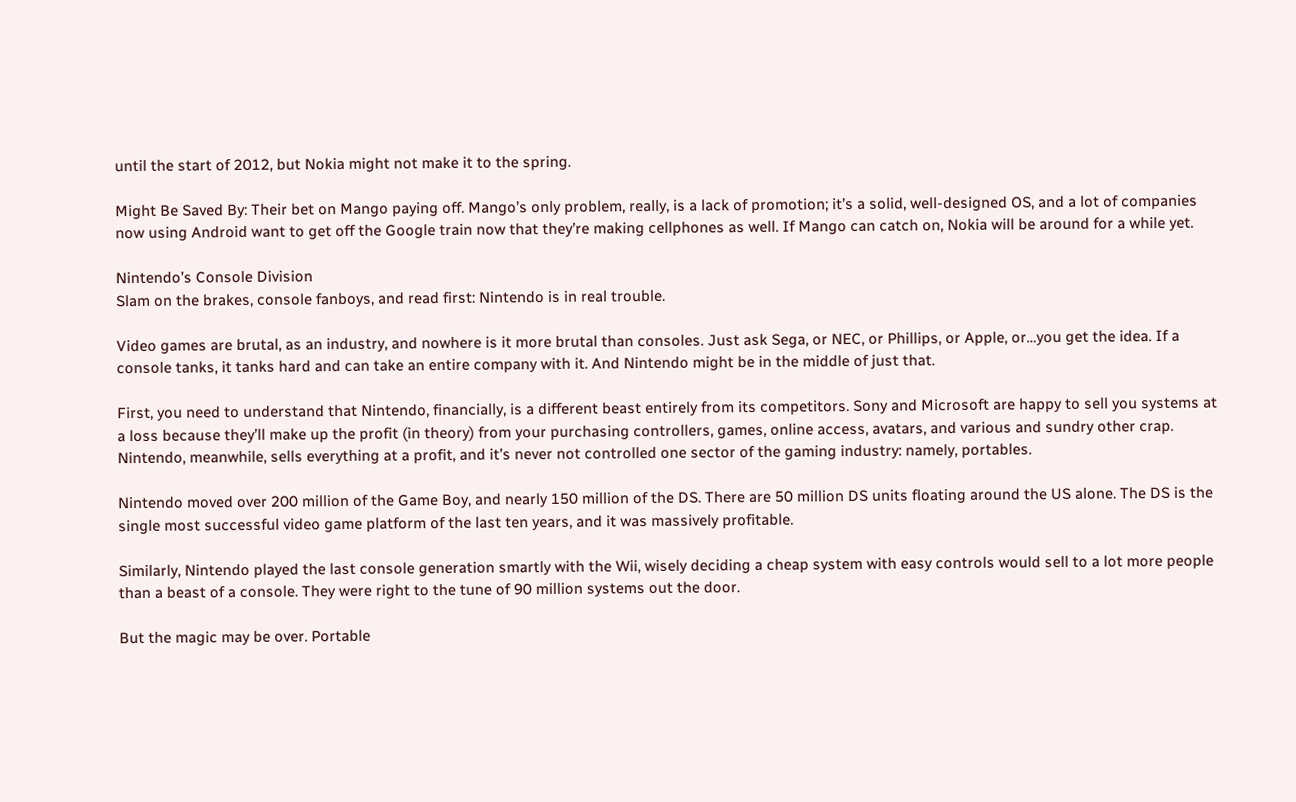until the start of 2012, but Nokia might not make it to the spring.

Might Be Saved By: Their bet on Mango paying off. Mango’s only problem, really, is a lack of promotion; it’s a solid, well-designed OS, and a lot of companies now using Android want to get off the Google train now that they’re making cellphones as well. If Mango can catch on, Nokia will be around for a while yet.

Nintendo’s Console Division
Slam on the brakes, console fanboys, and read first: Nintendo is in real trouble.

Video games are brutal, as an industry, and nowhere is it more brutal than consoles. Just ask Sega, or NEC, or Phillips, or Apple, or…you get the idea. If a console tanks, it tanks hard and can take an entire company with it. And Nintendo might be in the middle of just that.

First, you need to understand that Nintendo, financially, is a different beast entirely from its competitors. Sony and Microsoft are happy to sell you systems at a loss because they’ll make up the profit (in theory) from your purchasing controllers, games, online access, avatars, and various and sundry other crap. Nintendo, meanwhile, sells everything at a profit, and it’s never not controlled one sector of the gaming industry: namely, portables.

Nintendo moved over 200 million of the Game Boy, and nearly 150 million of the DS. There are 50 million DS units floating around the US alone. The DS is the single most successful video game platform of the last ten years, and it was massively profitable.

Similarly, Nintendo played the last console generation smartly with the Wii, wisely deciding a cheap system with easy controls would sell to a lot more people than a beast of a console. They were right to the tune of 90 million systems out the door.

But the magic may be over. Portable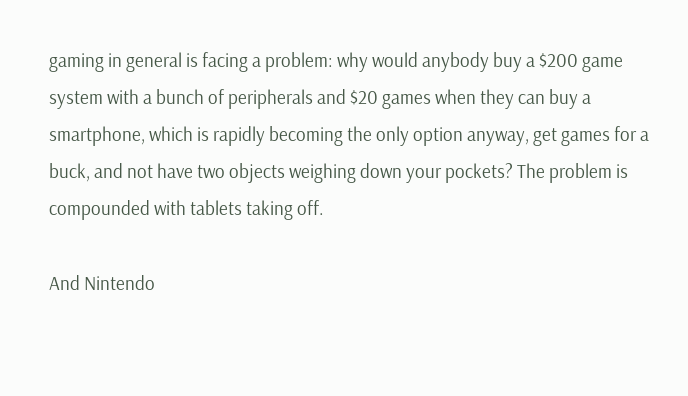gaming in general is facing a problem: why would anybody buy a $200 game system with a bunch of peripherals and $20 games when they can buy a smartphone, which is rapidly becoming the only option anyway, get games for a buck, and not have two objects weighing down your pockets? The problem is compounded with tablets taking off.

And Nintendo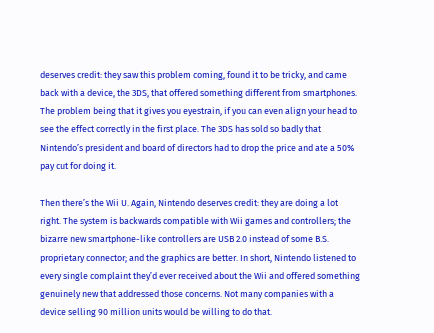deserves credit: they saw this problem coming, found it to be tricky, and came back with a device, the 3DS, that offered something different from smartphones. The problem being that it gives you eyestrain, if you can even align your head to see the effect correctly in the first place. The 3DS has sold so badly that Nintendo’s president and board of directors had to drop the price and ate a 50% pay cut for doing it.

Then there’s the Wii U. Again, Nintendo deserves credit: they are doing a lot right. The system is backwards compatible with Wii games and controllers; the bizarre new smartphone-like controllers are USB 2.0 instead of some B.S. proprietary connector; and the graphics are better. In short, Nintendo listened to every single complaint they’d ever received about the Wii and offered something genuinely new that addressed those concerns. Not many companies with a device selling 90 million units would be willing to do that.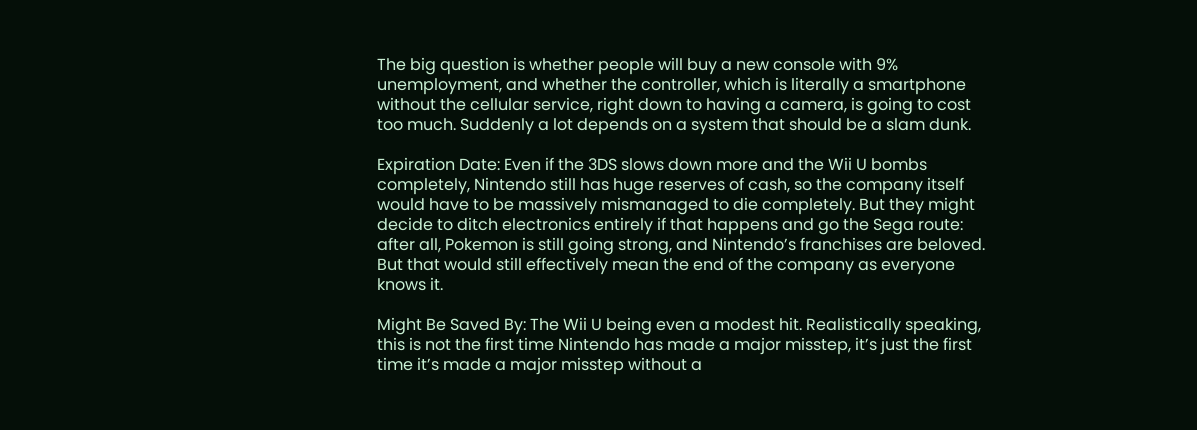The big question is whether people will buy a new console with 9% unemployment, and whether the controller, which is literally a smartphone without the cellular service, right down to having a camera, is going to cost too much. Suddenly a lot depends on a system that should be a slam dunk.

Expiration Date: Even if the 3DS slows down more and the Wii U bombs completely, Nintendo still has huge reserves of cash, so the company itself would have to be massively mismanaged to die completely. But they might decide to ditch electronics entirely if that happens and go the Sega route: after all, Pokemon is still going strong, and Nintendo’s franchises are beloved. But that would still effectively mean the end of the company as everyone knows it.

Might Be Saved By: The Wii U being even a modest hit. Realistically speaking, this is not the first time Nintendo has made a major misstep, it’s just the first time it’s made a major misstep without a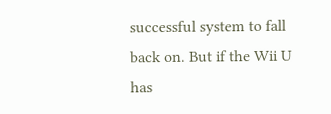successful system to fall back on. But if the Wii U has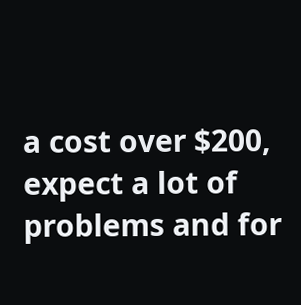a cost over $200, expect a lot of problems and for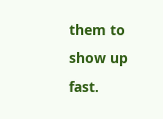them to show up fast.